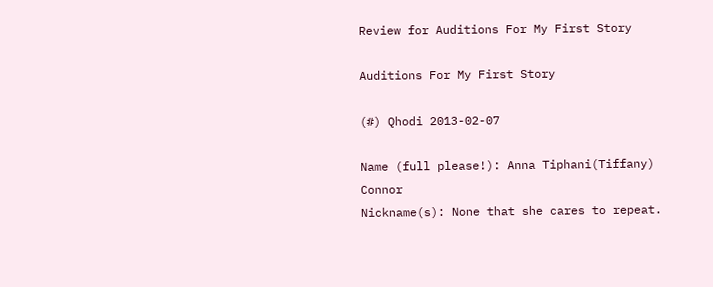Review for Auditions For My First Story

Auditions For My First Story

(#) Qhodi 2013-02-07

Name (full please!): Anna Tiphani(Tiffany) Connor
Nickname(s): None that she cares to repeat.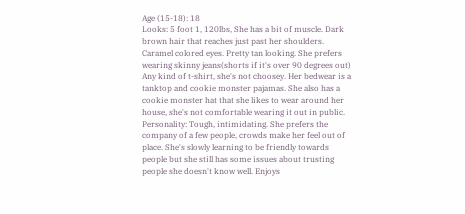Age (15-18): 18
Looks: 5 foot 1, 120lbs, She has a bit of muscle. Dark brown hair that reaches just past her shoulders. Caramel colored eyes. Pretty tan looking. She prefers wearing skinny jeans(shorts if it's over 90 degrees out) Any kind of t-shirt, she's not choosey. Her bedwear is a tanktop and cookie monster pajamas. She also has a cookie monster hat that she likes to wear around her house, she's not comfortable wearing it out in public.
Personality: Tough, intimidating. She prefers the company of a few people, crowds make her feel out of place. She's slowly learning to be friendly towards people but she still has some issues about trusting people she doesn't know well. Enjoys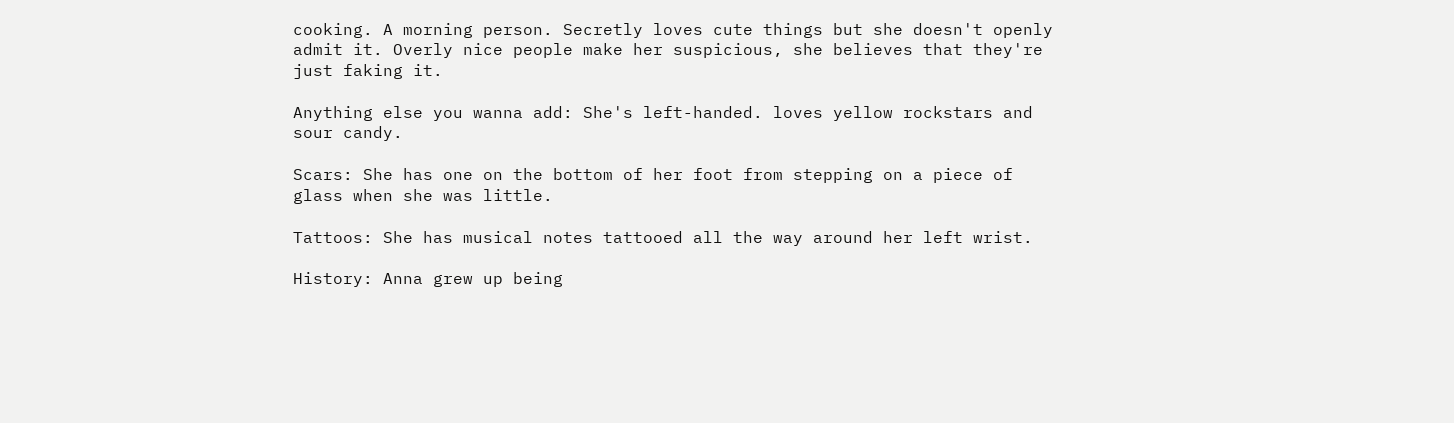cooking. A morning person. Secretly loves cute things but she doesn't openly admit it. Overly nice people make her suspicious, she believes that they're just faking it.

Anything else you wanna add: She's left-handed. loves yellow rockstars and sour candy.

Scars: She has one on the bottom of her foot from stepping on a piece of glass when she was little.

Tattoos: She has musical notes tattooed all the way around her left wrist.

History: Anna grew up being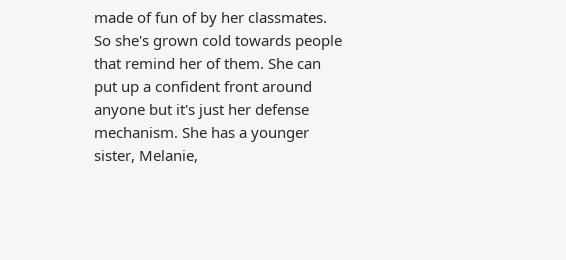made of fun of by her classmates. So she's grown cold towards people that remind her of them. She can put up a confident front around anyone but it's just her defense mechanism. She has a younger sister, Melanie,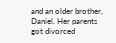and an older brother, Daniel. Her parents got divorced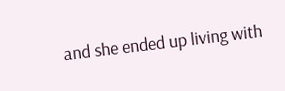and she ended up living with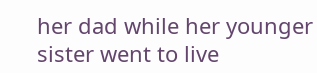her dad while her younger sister went to live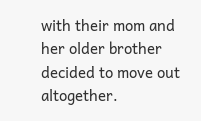with their mom and her older brother decided to move out altogether.